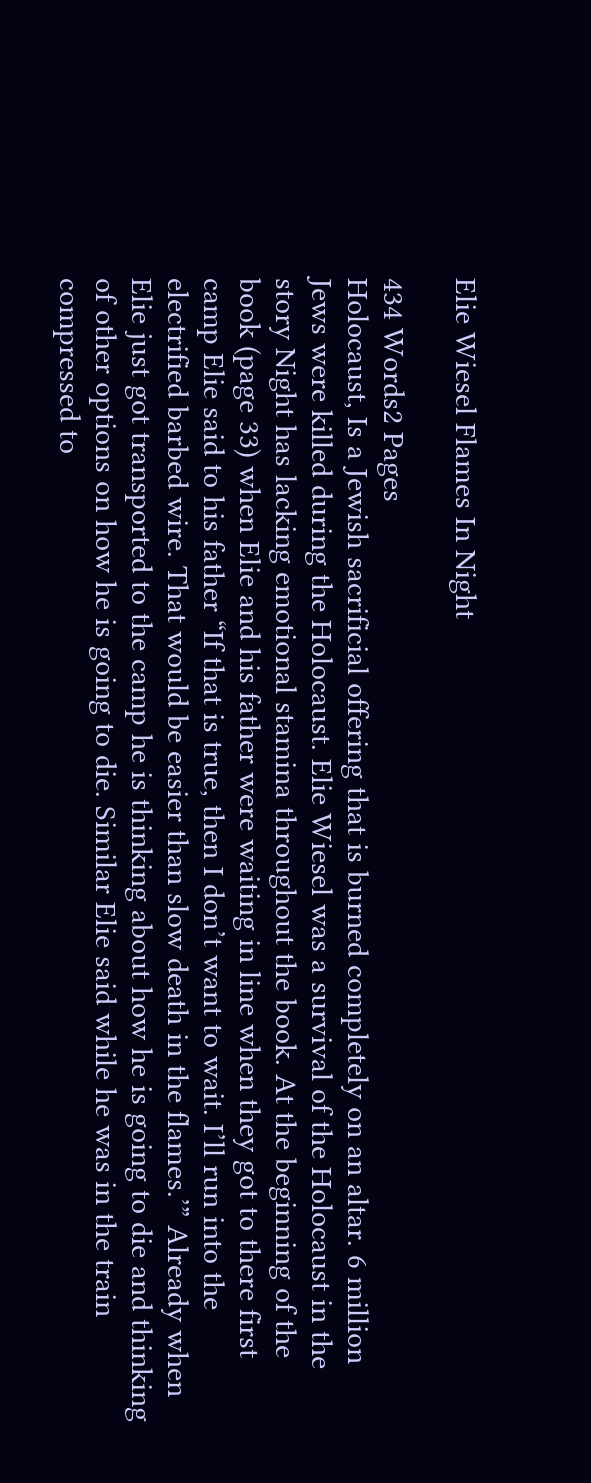Elie Wiesel Flames In Night

434 Words2 Pages
Holocaust, Is a Jewish sacrificial offering that is burned completely on an altar. 6 million Jews were killed during the Holocaust. Elie Wiesel was a survival of the Holocaust in the story Night has lacking emotional stamina throughout the book. At the beginning of the book (page 33) when Elie and his father were waiting in line when they got to there first camp Elie said to his father “If that is true, then I don’t want to wait. I’ll run into the electrified barbed wire. That would be easier than slow death in the flames.’” Already when Elie just got transported to the camp he is thinking about how he is going to die and thinking of other options on how he is going to die. Similar Elie said while he was in the train compressed to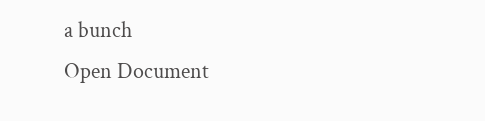a bunch
Open Document